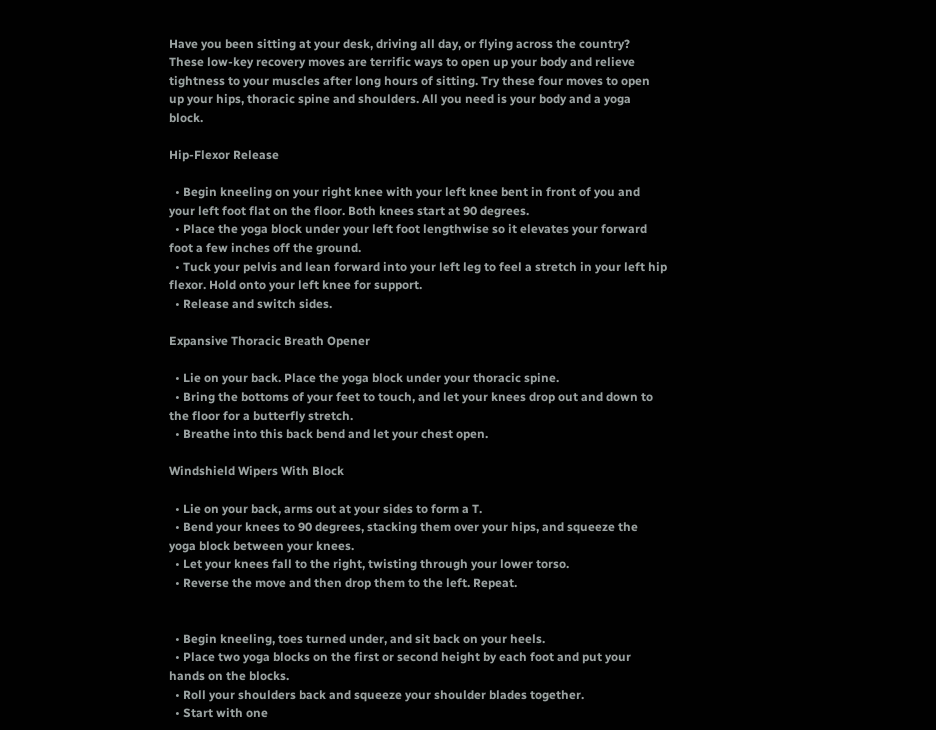Have you been sitting at your desk, driving all day, or flying across the country? These low-key recovery moves are terrific ways to open up your body and relieve tightness to your muscles after long hours of sitting. Try these four moves to open up your hips, thoracic spine and shoulders. All you need is your body and a yoga block.

Hip-Flexor Release

  • Begin kneeling on your right knee with your left knee bent in front of you and your left foot flat on the floor. Both knees start at 90 degrees.
  • Place the yoga block under your left foot lengthwise so it elevates your forward foot a few inches off the ground.
  • Tuck your pelvis and lean forward into your left leg to feel a stretch in your left hip flexor. Hold onto your left knee for support.
  • Release and switch sides.

Expansive Thoracic Breath Opener

  • Lie on your back. Place the yoga block under your thoracic spine.
  • Bring the bottoms of your feet to touch, and let your knees drop out and down to the floor for a butterfly stretch.
  • Breathe into this back bend and let your chest open.

Windshield Wipers With Block

  • Lie on your back, arms out at your sides to form a T.
  • Bend your knees to 90 degrees, stacking them over your hips, and squeeze the yoga block between your knees.
  • Let your knees fall to the right, twisting through your lower torso.
  • Reverse the move and then drop them to the left. Repeat.


  • Begin kneeling, toes turned under, and sit back on your heels.
  • Place two yoga blocks on the first or second height by each foot and put your hands on the blocks.
  • Roll your shoulders back and squeeze your shoulder blades together.
  • Start with one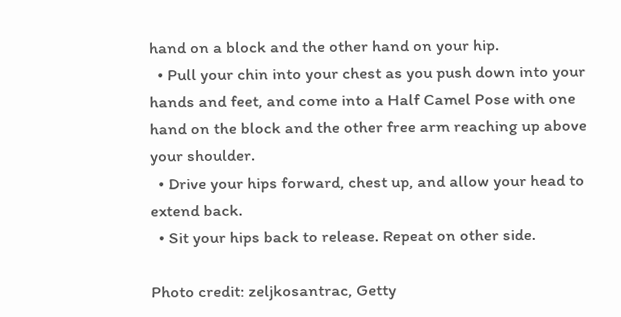hand on a block and the other hand on your hip.
  • Pull your chin into your chest as you push down into your hands and feet, and come into a Half Camel Pose with one hand on the block and the other free arm reaching up above your shoulder.
  • Drive your hips forward, chest up, and allow your head to extend back.
  • Sit your hips back to release. Repeat on other side.

Photo credit: zeljkosantrac, Getty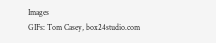Images
GIFs: Tom Casey, box24studio.com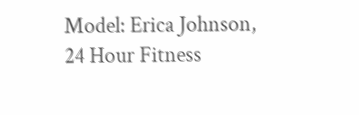Model: Erica Johnson, 24 Hour Fitness